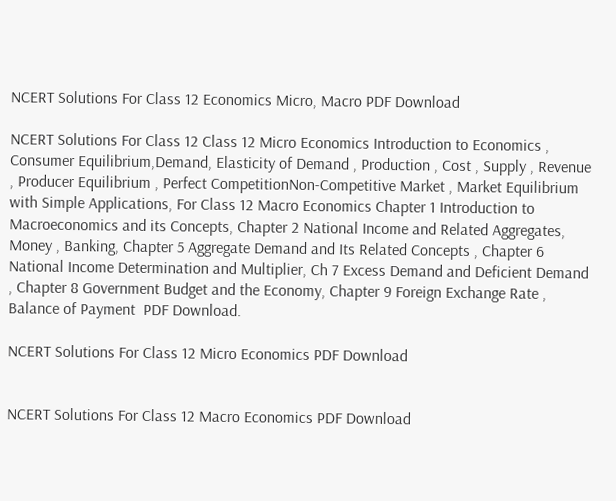NCERT Solutions For Class 12 Economics Micro, Macro PDF Download

NCERT Solutions For Class 12 Class 12 Micro Economics Introduction to Economics , Consumer Equilibrium,Demand, Elasticity of Demand , Production , Cost , Supply , Revenue , Producer Equilibrium , Perfect CompetitionNon-Competitive Market , Market Equilibrium with Simple Applications, For Class 12 Macro Economics Chapter 1 Introduction to Macroeconomics and its Concepts, Chapter 2 National Income and Related Aggregates, Money , Banking, Chapter 5 Aggregate Demand and Its Related Concepts , Chapter 6 National Income Determination and Multiplier, Ch 7 Excess Demand and Deficient Demand , Chapter 8 Government Budget and the Economy, Chapter 9 Foreign Exchange Rate , Balance of Payment  PDF Download.

NCERT Solutions For Class 12 Micro Economics PDF Download


NCERT Solutions For Class 12 Macro Economics PDF Download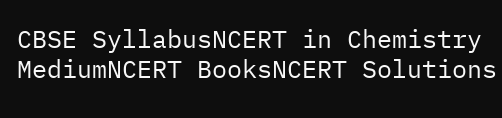CBSE SyllabusNCERT in Chemistry MediumNCERT BooksNCERT Solutions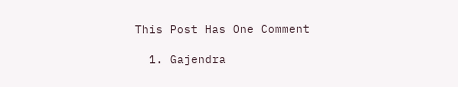This Post Has One Comment

  1. Gajendra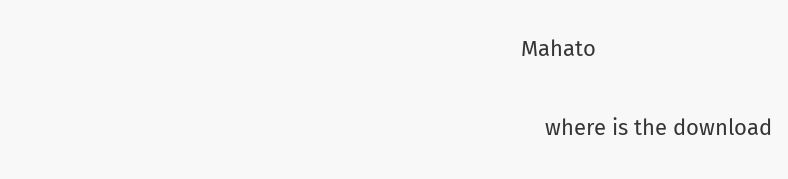Mahato

    where is the download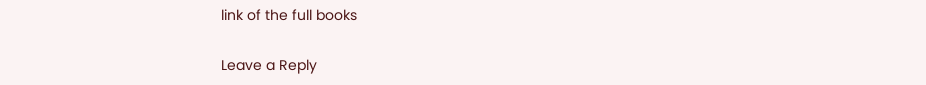link of the full books

Leave a Reply